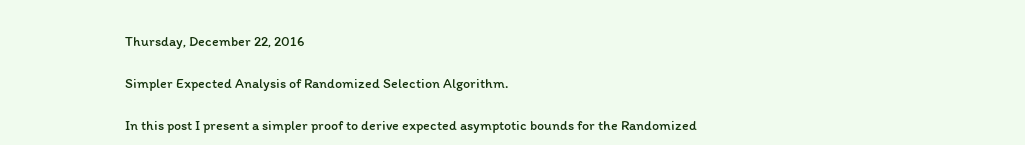Thursday, December 22, 2016

Simpler Expected Analysis of Randomized Selection Algorithm.

In this post I present a simpler proof to derive expected asymptotic bounds for the Randomized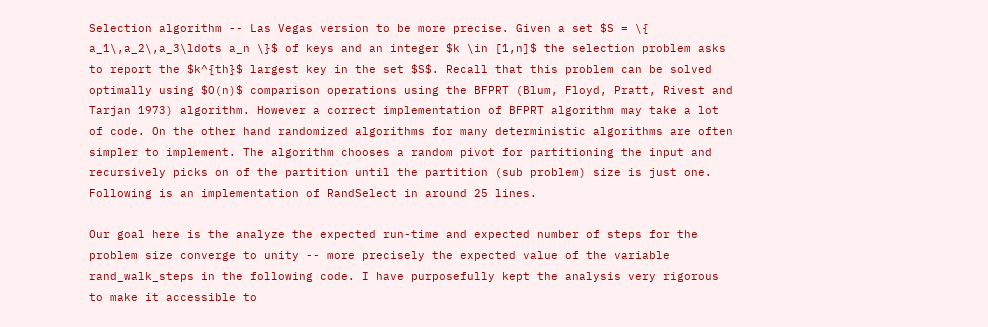Selection algorithm -- Las Vegas version to be more precise. Given a set $S = \{ a_1\,a_2\,a_3\ldots a_n \}$ of keys and an integer $k \in [1,n]$ the selection problem asks to report the $k^{th}$ largest key in the set $S$. Recall that this problem can be solved optimally using $O(n)$ comparison operations using the BFPRT (Blum, Floyd, Pratt, Rivest and Tarjan 1973) algorithm. However a correct implementation of BFPRT algorithm may take a lot of code. On the other hand randomized algorithms for many deterministic algorithms are often simpler to implement. The algorithm chooses a random pivot for partitioning the input and recursively picks on of the partition until the partition (sub problem) size is just one. Following is an implementation of RandSelect in around 25 lines.

Our goal here is the analyze the expected run-time and expected number of steps for the problem size converge to unity -- more precisely the expected value of the variable rand_walk_steps in the following code. I have purposefully kept the analysis very rigorous to make it accessible to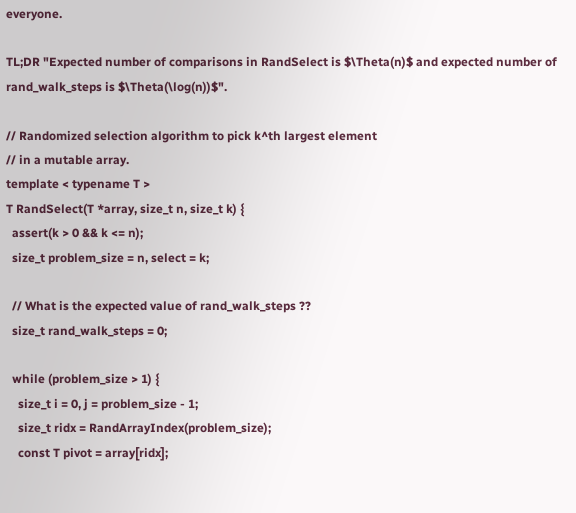everyone.

TL;DR "Expected number of comparisons in RandSelect is $\Theta(n)$ and expected number of rand_walk_steps is $\Theta(\log(n))$".

// Randomized selection algorithm to pick k^th largest element
// in a mutable array.
template < typename T >
T RandSelect(T *array, size_t n, size_t k) {
  assert(k > 0 && k <= n);
  size_t problem_size = n, select = k;

  // What is the expected value of rand_walk_steps ??
  size_t rand_walk_steps = 0;

  while (problem_size > 1) {
    size_t i = 0, j = problem_size - 1;
    size_t ridx = RandArrayIndex(problem_size);
    const T pivot = array[ridx];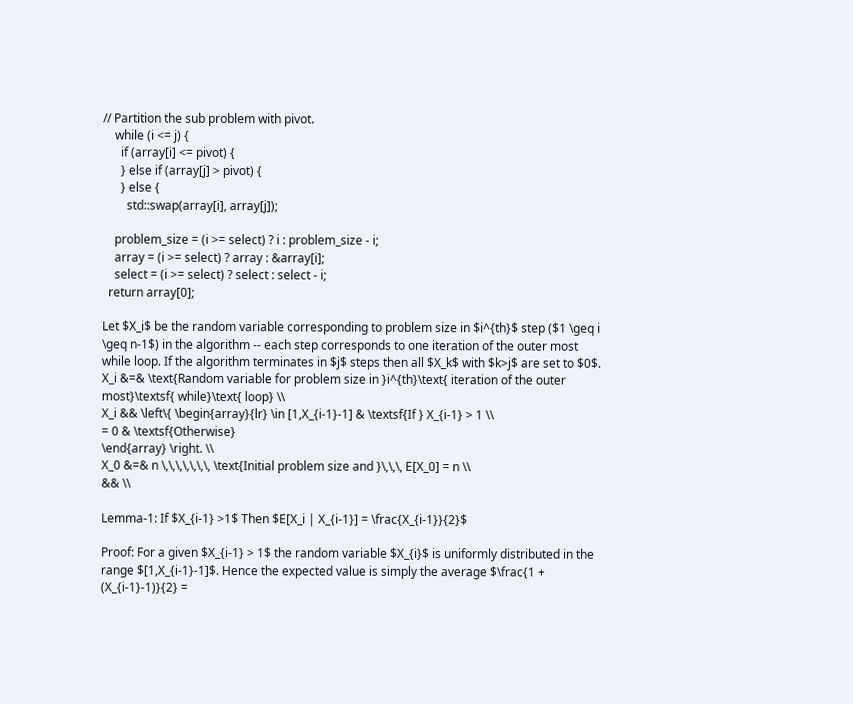// Partition the sub problem with pivot.
    while (i <= j) {
      if (array[i] <= pivot) {
      } else if (array[j] > pivot) {
      } else {
        std::swap(array[i], array[j]);

    problem_size = (i >= select) ? i : problem_size - i;
    array = (i >= select) ? array : &array[i];
    select = (i >= select) ? select : select - i;
  return array[0];

Let $X_i$ be the random variable corresponding to problem size in $i^{th}$ step ($1 \geq i \geq n-1$) in the algorithm -- each step corresponds to one iteration of the outer most while loop. If the algorithm terminates in $j$ steps then all $X_k$ with $k>j$ are set to $0$.
X_i &=& \text{Random variable for problem size in }i^{th}\text{ iteration of the outer most}\textsf{ while}\text{ loop} \\
X_i && \left\{ \begin{array}{lr} \in [1,X_{i-1}-1] & \textsf{If } X_{i-1} > 1 \\
= 0 & \textsf{Otherwise}
\end{array} \right. \\
X_0 &=& n \,\,\,\,\,\,\, \text{Initial problem size and }\,\,\, E[X_0] = n \\
&& \\

Lemma-1: If $X_{i-1} >1$ Then $E[X_i | X_{i-1}] = \frac{X_{i-1}}{2}$

Proof: For a given $X_{i-1} > 1$ the random variable $X_{i}$ is uniformly distributed in the range $[1,X_{i-1}-1]$. Hence the expected value is simply the average $\frac{1 + (X_{i-1}-1)}{2} =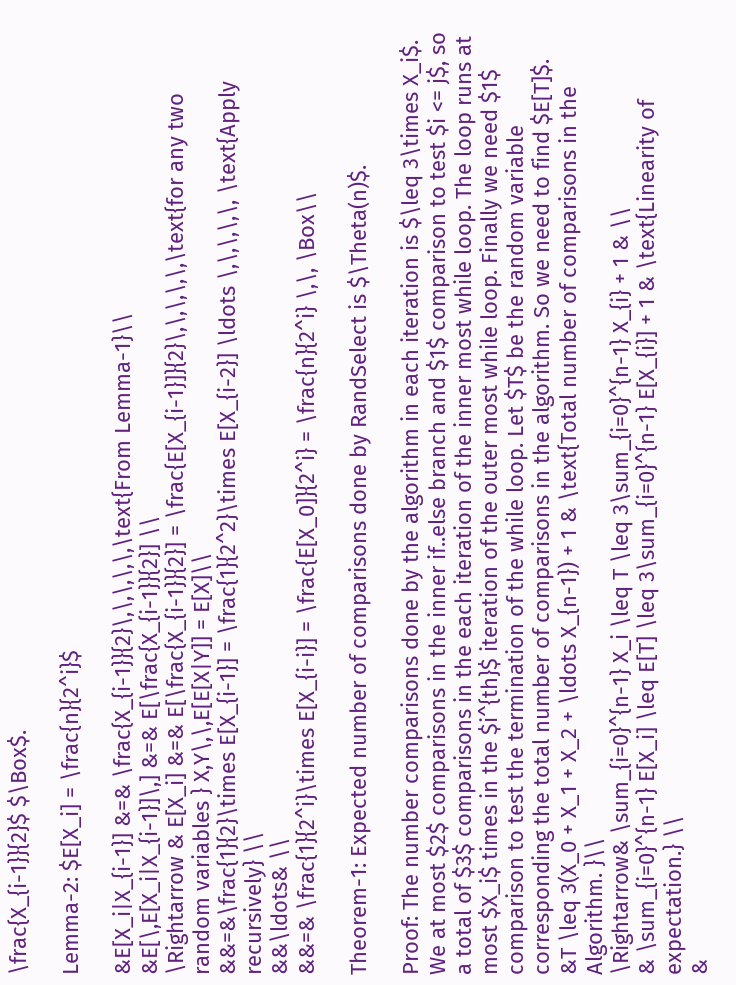\frac{X_{i-1}}{2}$ $\Box$.

Lemma-2: $E[X_i] = \frac{n}{2^i}$

&E[X_i|X_{i-1}] &=& \frac{X_{i-1}}{2}\,\,\,\,\,\text{From Lemma-1}\\
&E[\,E[X_i|X_{i-1}]\,] &=& E[\frac{X_{i-1}}{2}] \\
\Rightarrow & E[X_i] &=& E[\frac{X_{i-1}}{2}] = \frac{E[X_{i-1}]}{2}\,\,\,\,\,\text{for any two random variables } X,Y\,\,E[E[X|Y]] = E[X]\\
&&=&\frac{1}{2}\times E[X_{i-1}] = \frac{1}{2^2}\times E[X_{i-2}] \ldots \,\,\,\,\, \text{Apply recursively} \\
&&\ldots& \\
&&=& \frac{1}{2^i}\times E[X_{i-i}] = \frac{E[X_0]}{2^i} = \frac{n}{2^i} \,\, \Box\\

Theorem-1: Expected number of comparisons done by RandSelect is $\Theta(n)$.

Proof: The number comparisons done by the algorithm in each iteration is $\leq 3\times X_i$. We at most $2$ comparisons in the inner if..else branch and $1$ comparison to test $i <= j$, so a total of $3$ comparisons in the each iteration of the inner most while loop. The loop runs at most $X_i$ times in the $i^{th}$ iteration of the outer most while loop. Finally we need $1$ comparison to test the termination of the while loop. Let $T$ be the random variable corresponding the total number of comparisons in the algorithm. So we need to find $E[T]$.
&T \leq 3(X_0 + X_1 + X_2 + \ldots X_{n-1}) + 1 & \text{Total number of comparisons in the Algorithm. }\\
\Rightarrow& \sum_{i=0}^{n-1} X_i \leq T \leq 3\sum_{i=0}^{n-1} X_{i} + 1 & \\
& \sum_{i=0}^{n-1} E[X_i] \leq E[T] \leq 3\sum_{i=0}^{n-1} E[X_{i}] + 1 & \text{Linearity of expectation.} \\
&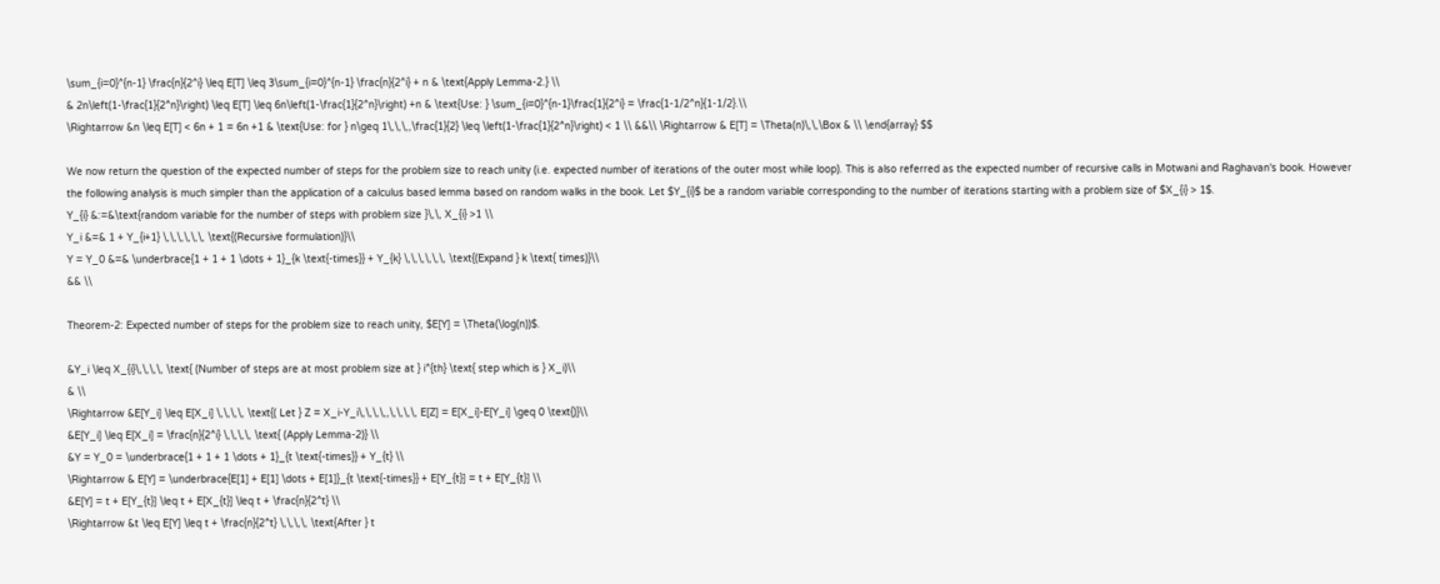\sum_{i=0}^{n-1} \frac{n}{2^i} \leq E[T] \leq 3\sum_{i=0}^{n-1} \frac{n}{2^i} + n & \text{Apply Lemma-2.} \\
& 2n\left(1-\frac{1}{2^n}\right) \leq E[T] \leq 6n\left(1-\frac{1}{2^n}\right) +n & \text{Use: } \sum_{i=0}^{n-1}\frac{1}{2^i} = \frac{1-1/2^n}{1-1/2}.\\
\Rightarrow &n \leq E[T] < 6n + 1 = 6n +1 & \text{Use: for } n\geq 1\,\,\,,\frac{1}{2} \leq \left(1-\frac{1}{2^n}\right) < 1 \\ &&\\ \Rightarrow & E[T] = \Theta(n)\,\,\Box & \\ \end{array} $$

We now return the question of the expected number of steps for the problem size to reach unity (i.e. expected number of iterations of the outer most while loop). This is also referred as the expected number of recursive calls in Motwani and Raghavan's book. However the following analysis is much simpler than the application of a calculus based lemma based on random walks in the book. Let $Y_{i}$ be a random variable corresponding to the number of iterations starting with a problem size of $X_{i} > 1$.
Y_{i} &:=&\text{random variable for the number of steps with problem size }\,\, X_{i} >1 \\
Y_i &=& 1 + Y_{i+1} \,\,\,\,\,\, \text{(Recursive formulation)}\\
Y = Y_0 &=& \underbrace{1 + 1 + 1 \dots + 1}_{k \text{-times}} + Y_{k} \,\,\,\,\,\, \text{(Expand } k \text{ times)}\\
&& \\

Theorem-2: Expected number of steps for the problem size to reach unity, $E[Y] = \Theta(\log(n))$.

&Y_i \leq X_{i}\,\,\,\, \text{ (Number of steps are at most problem size at } i^{th} \text{ step which is } X_i)\\
& \\
\Rightarrow &E[Y_i] \leq E[X_i] \,\,\,\, \text{( Let } Z = X_i-Y_i\,\,\,\,,\,\,\,\, E[Z] = E[X_i]-E[Y_i] \geq 0 \text{)}\\
&E[Y_i] \leq E[X_i] = \frac{n}{2^i} \,\,\,\, \text{ (Apply Lemma-2)} \\
&Y = Y_0 = \underbrace{1 + 1 + 1 \dots + 1}_{t \text{-times}} + Y_{t} \\
\Rightarrow & E[Y] = \underbrace{E[1] + E[1] \dots + E[1]}_{t \text{-times}} + E[Y_{t}] = t + E[Y_{t}] \\
&E[Y] = t + E[Y_{t}] \leq t + E[X_{t}] \leq t + \frac{n}{2^t} \\
\Rightarrow &t \leq E[Y] \leq t + \frac{n}{2^t} \,\,\,\, \text{After } t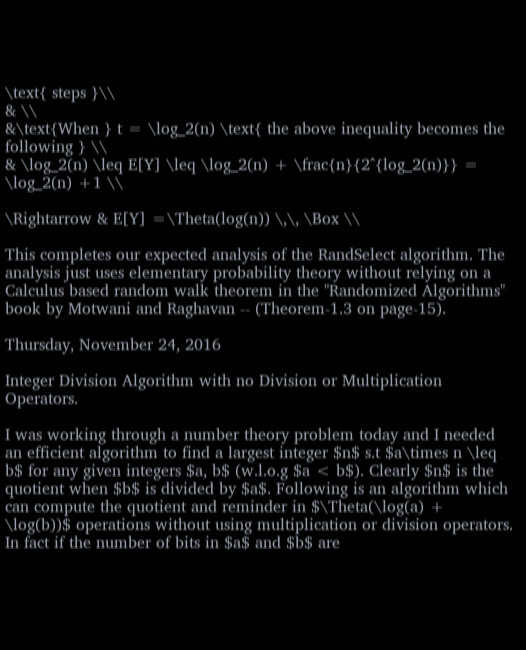\text{ steps }\\
& \\
&\text{When } t = \log_2(n) \text{ the above inequality becomes the following } \\
& \log_2(n) \leq E[Y] \leq \log_2(n) + \frac{n}{2^{log_2(n)}} = \log_2(n) +1 \\

\Rightarrow & E[Y] =\Theta(log(n)) \,\, \Box \\

This completes our expected analysis of the RandSelect algorithm. The analysis just uses elementary probability theory without relying on a Calculus based random walk theorem in the "Randomized Algorithms" book by Motwani and Raghavan -- (Theorem-1.3 on page-15).

Thursday, November 24, 2016

Integer Division Algorithm with no Division or Multiplication Operators.

I was working through a number theory problem today and I needed an efficient algorithm to find a largest integer $n$ s.t $a\times n \leq b$ for any given integers $a, b$ (w.l.o.g $a < b$). Clearly $n$ is the quotient when $b$ is divided by $a$. Following is an algorithm which can compute the quotient and reminder in $\Theta(\log(a) + \log(b))$ operations without using multiplication or division operators. In fact if the number of bits in $a$ and $b$ are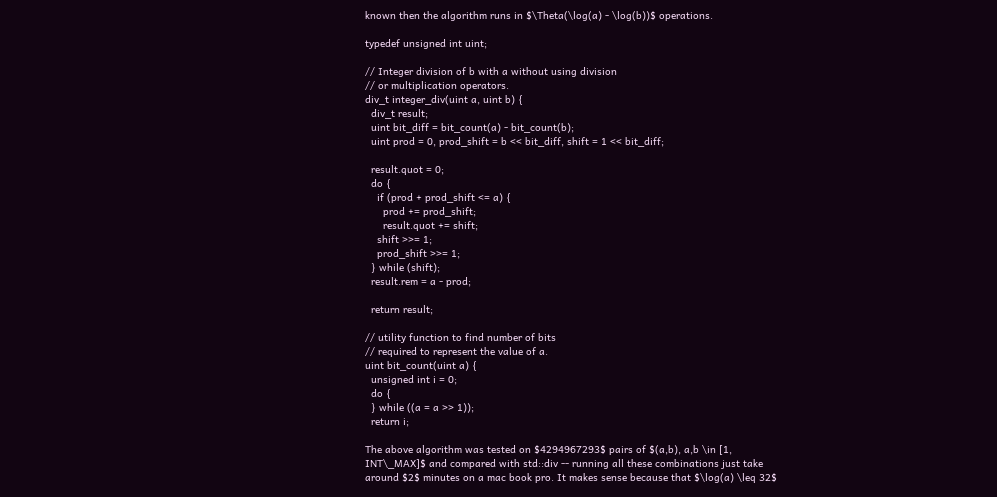known then the algorithm runs in $\Theta(\log(a) - \log(b))$ operations.

typedef unsigned int uint;

// Integer division of b with a without using division
// or multiplication operators.
div_t integer_div(uint a, uint b) {
  div_t result;
  uint bit_diff = bit_count(a) - bit_count(b);
  uint prod = 0, prod_shift = b << bit_diff, shift = 1 << bit_diff;

  result.quot = 0;
  do {
    if (prod + prod_shift <= a) {
      prod += prod_shift;
      result.quot += shift;
    shift >>= 1;
    prod_shift >>= 1;
  } while (shift);
  result.rem = a - prod;

  return result;

// utility function to find number of bits
// required to represent the value of a.
uint bit_count(uint a) {
  unsigned int i = 0;
  do {
  } while ((a = a >> 1));
  return i;

The above algorithm was tested on $4294967293$ pairs of $(a,b), a,b \in [1, INT\_MAX]$ and compared with std::div -- running all these combinations just take around $2$ minutes on a mac book pro. It makes sense because that $\log(a) \leq 32$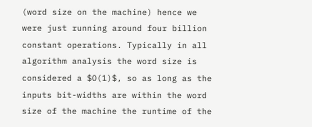(word size on the machine) hence we were just running around four billion constant operations. Typically in all algorithm analysis the word size is considered a $O(1)$, so as long as the inputs bit-widths are within the word size of the machine the runtime of the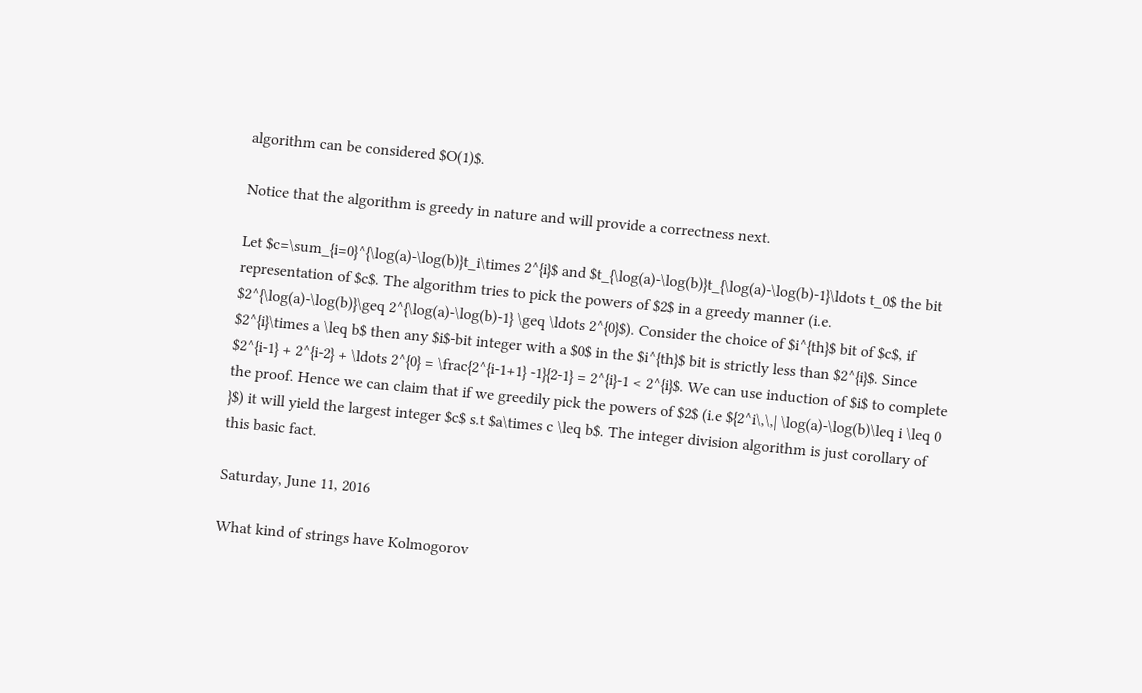algorithm can be considered $O(1)$.

Notice that the algorithm is greedy in nature and will provide a correctness next.

Let $c=\sum_{i=0}^{\log(a)-\log(b)}t_i\times 2^{i}$ and $t_{\log(a)-\log(b)}t_{\log(a)-\log(b)-1}\ldots t_0$ the bit representation of $c$. The algorithm tries to pick the powers of $2$ in a greedy manner (i.e. $2^{\log(a)-\log(b)}\geq 2^{\log(a)-\log(b)-1} \geq \ldots 2^{0}$). Consider the choice of $i^{th}$ bit of $c$, if $2^{i}\times a \leq b$ then any $i$-bit integer with a $0$ in the $i^{th}$ bit is strictly less than $2^{i}$. Since $2^{i-1} + 2^{i-2} + \ldots 2^{0} = \frac{2^{i-1+1} -1}{2-1} = 2^{i}-1 < 2^{i}$. We can use induction of $i$ to complete the proof. Hence we can claim that if we greedily pick the powers of $2$ (i.e ${2^i\,\,| \log(a)-\log(b)\leq i \leq 0 }$) it will yield the largest integer $c$ s.t $a\times c \leq b$. The integer division algorithm is just corollary of this basic fact.

Saturday, June 11, 2016

What kind of strings have Kolmogorov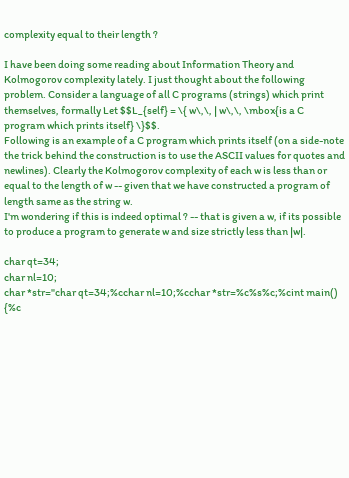complexity equal to their length ?

I have been doing some reading about Information Theory and Kolmogorov complexity lately. I just thought about the following problem. Consider a language of all C programs (strings) which print themselves, formally Let $$L_{self} = \{ w\,\, | w\,\, \mbox{is a C program which prints itself} \}$$.
Following is an example of a C program which prints itself (on a side-note the trick behind the construction is to use the ASCII values for quotes and newlines). Clearly the Kolmogorov complexity of each w is less than or equal to the length of w -- given that we have constructed a program of length same as the string w.
I'm wondering if this is indeed optimal ? -- that is given a w, if its possible to produce a program to generate w and size strictly less than |w|.

char qt=34;
char nl=10;
char *str="char qt=34;%cchar nl=10;%cchar *str=%c%s%c;%cint main() {%c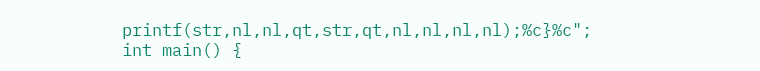printf(str,nl,nl,qt,str,qt,nl,nl,nl,nl);%c}%c";
int main() {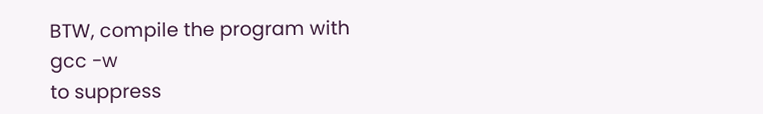BTW, compile the program with
gcc -w
to suppress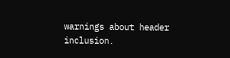warnings about header inclusion.